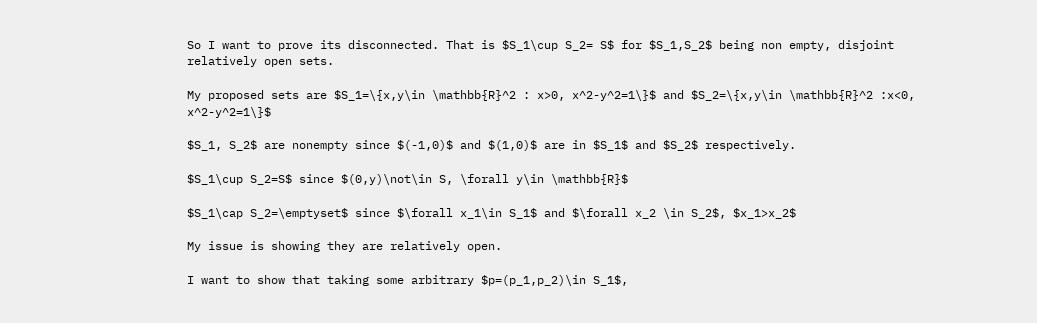So I want to prove its disconnected. That is $S_1\cup S_2= S$ for $S_1,S_2$ being non empty, disjoint relatively open sets.

My proposed sets are $S_1=\{x,y\in \mathbb{R}^2 : x>0, x^2-y^2=1\}$ and $S_2=\{x,y\in \mathbb{R}^2 :x<0, x^2-y^2=1\}$

$S_1, S_2$ are nonempty since $(-1,0)$ and $(1,0)$ are in $S_1$ and $S_2$ respectively.

$S_1\cup S_2=S$ since $(0,y)\not\in S, \forall y\in \mathbb{R}$

$S_1\cap S_2=\emptyset$ since $\forall x_1\in S_1$ and $\forall x_2 \in S_2$, $x_1>x_2$

My issue is showing they are relatively open.

I want to show that taking some arbitrary $p=(p_1,p_2)\in S_1$,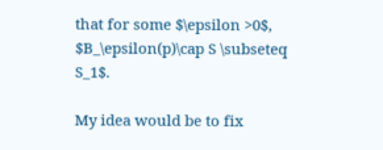that for some $\epsilon >0$, $B_\epsilon(p)\cap S \subseteq S_1$.

My idea would be to fix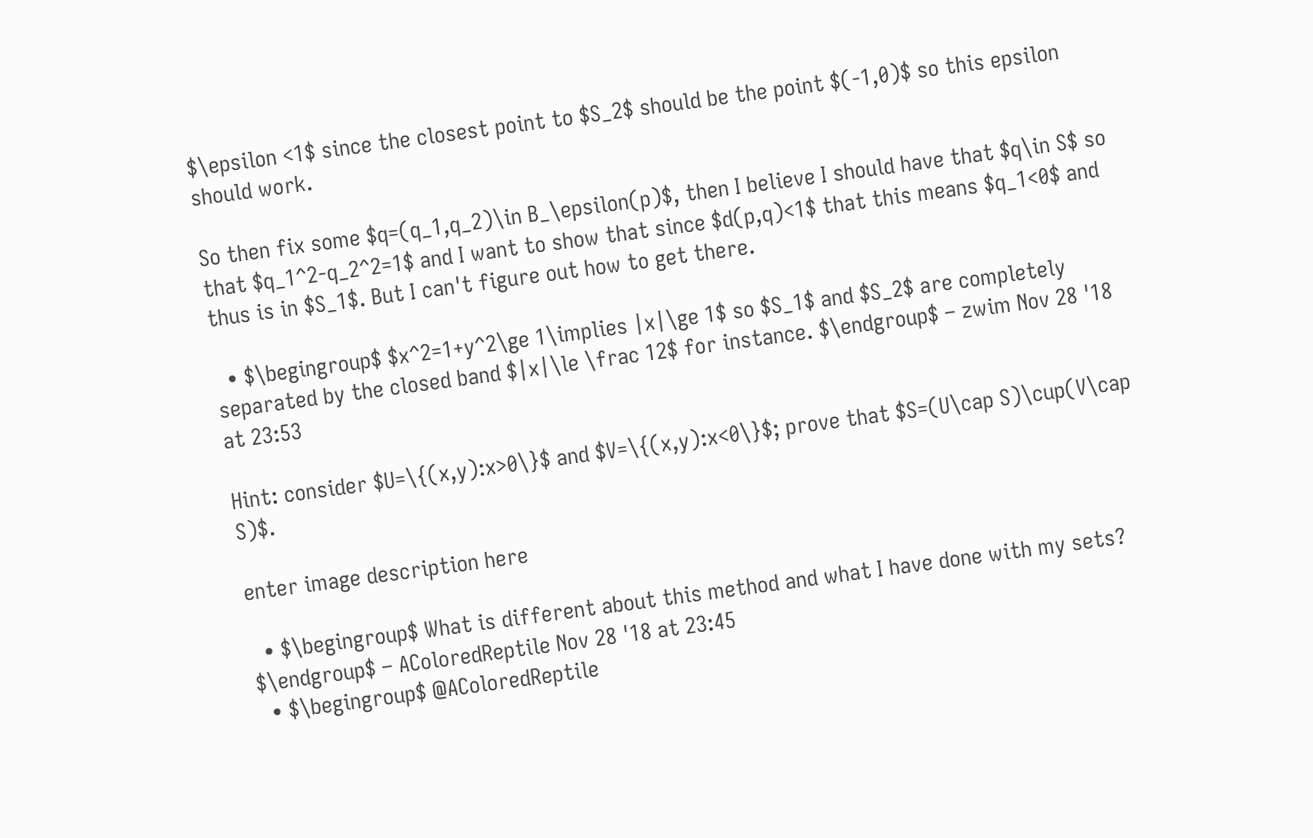$\epsilon <1$ since the closest point to $S_2$ should be the point $(-1,0)$ so this epsilon should work.

So then fix some $q=(q_1,q_2)\in B_\epsilon(p)$, then I believe I should have that $q\in S$ so that $q_1^2-q_2^2=1$ and I want to show that since $d(p,q)<1$ that this means $q_1<0$ and thus is in $S_1$. But I can't figure out how to get there.

  • $\begingroup$ $x^2=1+y^2\ge 1\implies |x|\ge 1$ so $S_1$ and $S_2$ are completely separated by the closed band $|x|\le \frac 12$ for instance. $\endgroup$ – zwim Nov 28 '18 at 23:53

Hint: consider $U=\{(x,y):x>0\}$ and $V=\{(x,y):x<0\}$; prove that $S=(U\cap S)\cup(V\cap S)$.

enter image description here

  • $\begingroup$ What is different about this method and what I have done with my sets? $\endgroup$ – AColoredReptile Nov 28 '18 at 23:45
  • $\begingroup$ @AColoredReptile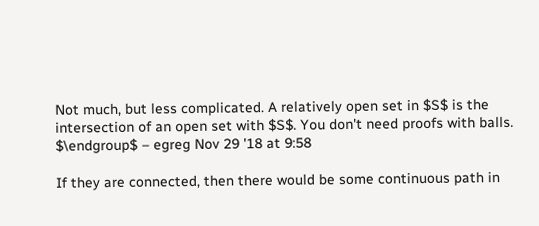Not much, but less complicated. A relatively open set in $S$ is the intersection of an open set with $S$. You don't need proofs with balls. $\endgroup$ – egreg Nov 29 '18 at 9:58

If they are connected, then there would be some continuous path in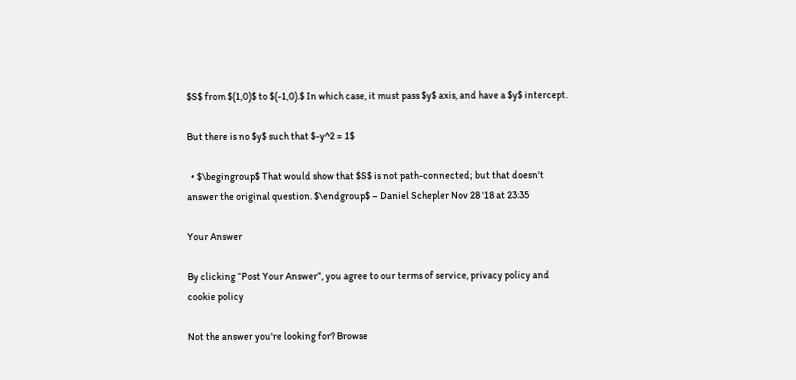$S$ from $(1,0)$ to $(-1,0).$ In which case, it must pass $y$ axis, and have a $y$ intercept.

But there is no $y$ such that $-y^2 = 1$

  • $\begingroup$ That would show that $S$ is not path-connected; but that doesn't answer the original question. $\endgroup$ – Daniel Schepler Nov 28 '18 at 23:35

Your Answer

By clicking “Post Your Answer”, you agree to our terms of service, privacy policy and cookie policy

Not the answer you're looking for? Browse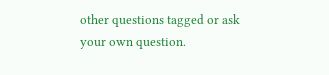other questions tagged or ask your own question.